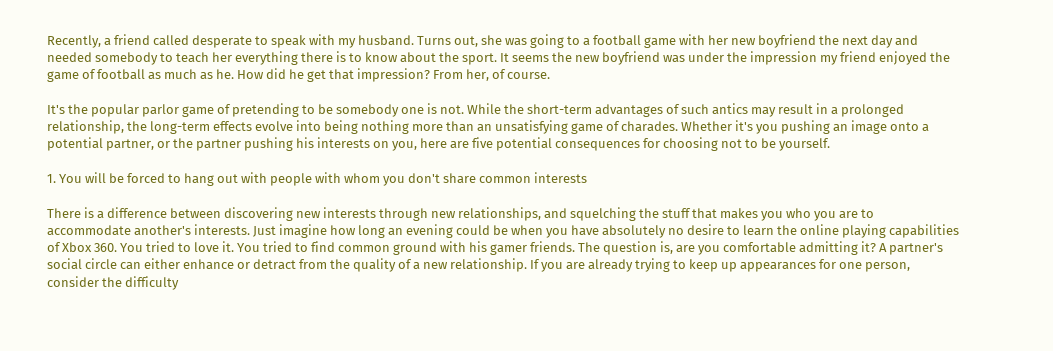Recently, a friend called desperate to speak with my husband. Turns out, she was going to a football game with her new boyfriend the next day and needed somebody to teach her everything there is to know about the sport. It seems the new boyfriend was under the impression my friend enjoyed the game of football as much as he. How did he get that impression? From her, of course.

It's the popular parlor game of pretending to be somebody one is not. While the short-term advantages of such antics may result in a prolonged relationship, the long-term effects evolve into being nothing more than an unsatisfying game of charades. Whether it's you pushing an image onto a potential partner, or the partner pushing his interests on you, here are five potential consequences for choosing not to be yourself.

1. You will be forced to hang out with people with whom you don't share common interests

There is a difference between discovering new interests through new relationships, and squelching the stuff that makes you who you are to accommodate another's interests. Just imagine how long an evening could be when you have absolutely no desire to learn the online playing capabilities of Xbox 360. You tried to love it. You tried to find common ground with his gamer friends. The question is, are you comfortable admitting it? A partner's social circle can either enhance or detract from the quality of a new relationship. If you are already trying to keep up appearances for one person, consider the difficulty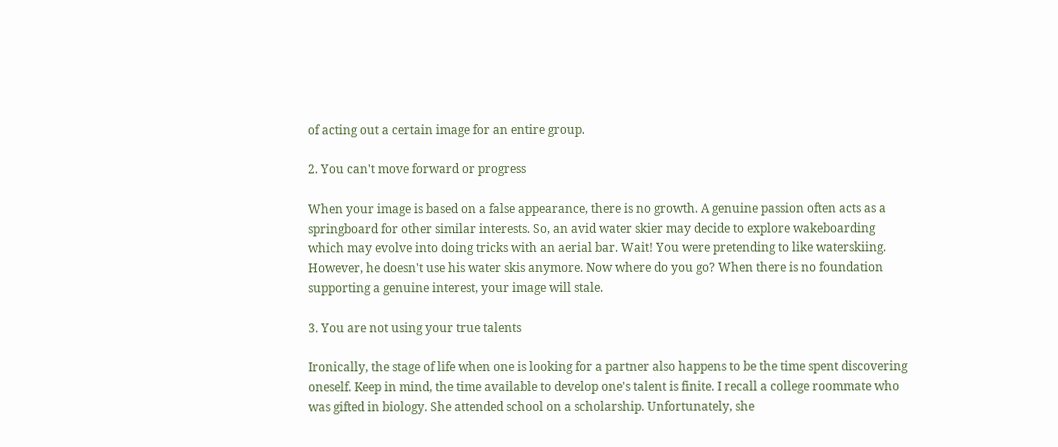of acting out a certain image for an entire group.

2. You can't move forward or progress

When your image is based on a false appearance, there is no growth. A genuine passion often acts as a springboard for other similar interests. So, an avid water skier may decide to explore wakeboarding which may evolve into doing tricks with an aerial bar. Wait! You were pretending to like waterskiing. However, he doesn't use his water skis anymore. Now where do you go? When there is no foundation supporting a genuine interest, your image will stale.

3. You are not using your true talents

Ironically, the stage of life when one is looking for a partner also happens to be the time spent discovering oneself. Keep in mind, the time available to develop one's talent is finite. I recall a college roommate who was gifted in biology. She attended school on a scholarship. Unfortunately, she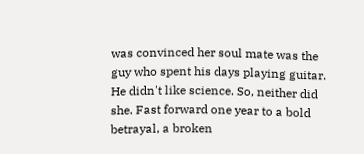was convinced her soul mate was the guy who spent his days playing guitar. He didn't like science. So, neither did she. Fast forward one year to a bold betrayal, a broken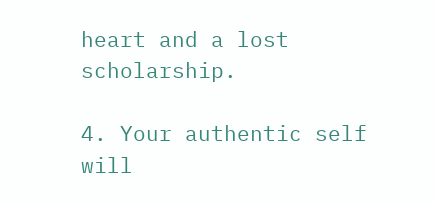heart and a lost scholarship.

4. Your authentic self will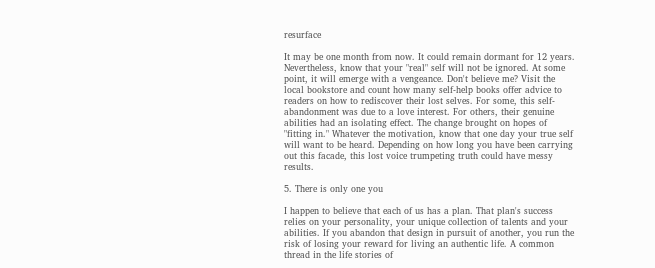resurface

It may be one month from now. It could remain dormant for 12 years. Nevertheless, know that your "real" self will not be ignored. At some point, it will emerge with a vengeance. Don't believe me? Visit the local bookstore and count how many self-help books offer advice to readers on how to rediscover their lost selves. For some, this self-abandonment was due to a love interest. For others, their genuine abilities had an isolating effect. The change brought on hopes of "fitting in." Whatever the motivation, know that one day your true self will want to be heard. Depending on how long you have been carrying out this facade, this lost voice trumpeting truth could have messy results.

5. There is only one you

I happen to believe that each of us has a plan. That plan's success relies on your personality, your unique collection of talents and your abilities. If you abandon that design in pursuit of another, you run the risk of losing your reward for living an authentic life. A common thread in the life stories of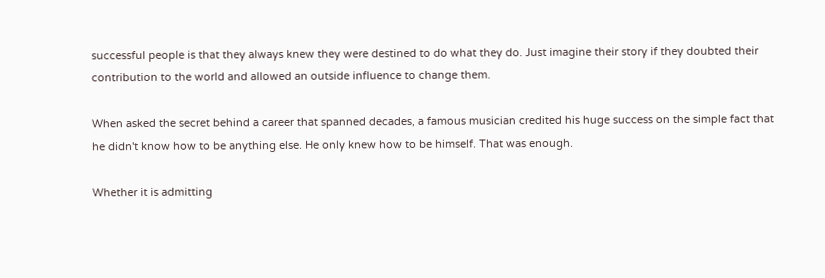successful people is that they always knew they were destined to do what they do. Just imagine their story if they doubted their contribution to the world and allowed an outside influence to change them.

When asked the secret behind a career that spanned decades, a famous musician credited his huge success on the simple fact that he didn't know how to be anything else. He only knew how to be himself. That was enough.

Whether it is admitting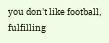you don't like football, fulfilling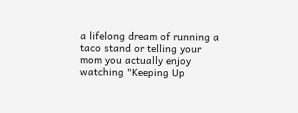a lifelong dream of running a taco stand or telling your mom you actually enjoy watching "Keeping Up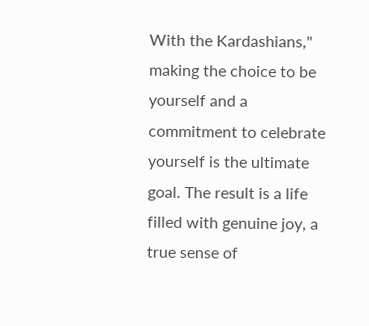With the Kardashians," making the choice to be yourself and a commitment to celebrate yourself is the ultimate goal. The result is a life filled with genuine joy, a true sense of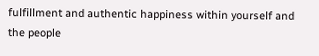fulfillment and authentic happiness within yourself and the people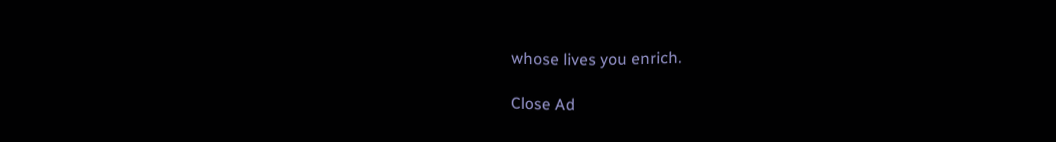whose lives you enrich.

Close Ad